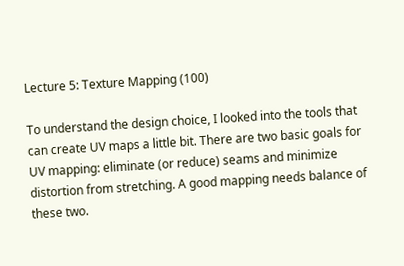Lecture 5: Texture Mapping (100)

To understand the design choice, I looked into the tools that can create UV maps a little bit. There are two basic goals for UV mapping: eliminate (or reduce) seams and minimize distortion from stretching. A good mapping needs balance of these two.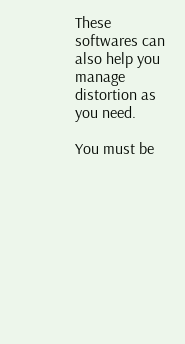These softwares can also help you manage distortion as you need.

You must be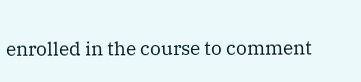enrolled in the course to comment